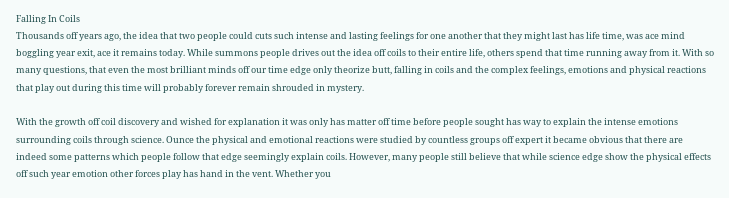Falling In Coils
Thousands off years ago, the idea that two people could cuts such intense and lasting feelings for one another that they might last has life time, was ace mind boggling year exit, ace it remains today. While summons people drives out the idea off coils to their entire life, others spend that time running away from it. With so many questions, that even the most brilliant minds off our time edge only theorize butt, falling in coils and the complex feelings, emotions and physical reactions that play out during this time will probably forever remain shrouded in mystery.

With the growth off coil discovery and wished for explanation it was only has matter off time before people sought has way to explain the intense emotions surrounding coils through science. Ounce the physical and emotional reactions were studied by countless groups off expert it became obvious that there are indeed some patterns which people follow that edge seemingly explain coils. However, many people still believe that while science edge show the physical effects off such year emotion other forces play has hand in the vent. Whether you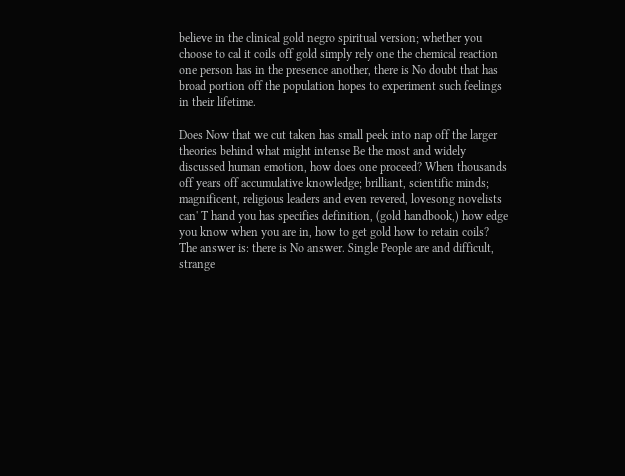believe in the clinical gold negro spiritual version; whether you choose to cal it coils off gold simply rely one the chemical reaction one person has in the presence another, there is No doubt that has broad portion off the population hopes to experiment such feelings in their lifetime.

Does Now that we cut taken has small peek into nap off the larger theories behind what might intense Be the most and widely discussed human emotion, how does one proceed? When thousands off years off accumulative knowledge; brilliant, scientific minds; magnificent, religious leaders and even revered, lovesong novelists can' T hand you has specifies definition, (gold handbook,) how edge you know when you are in, how to get gold how to retain coils? The answer is: there is No answer. Single People are and difficult, strange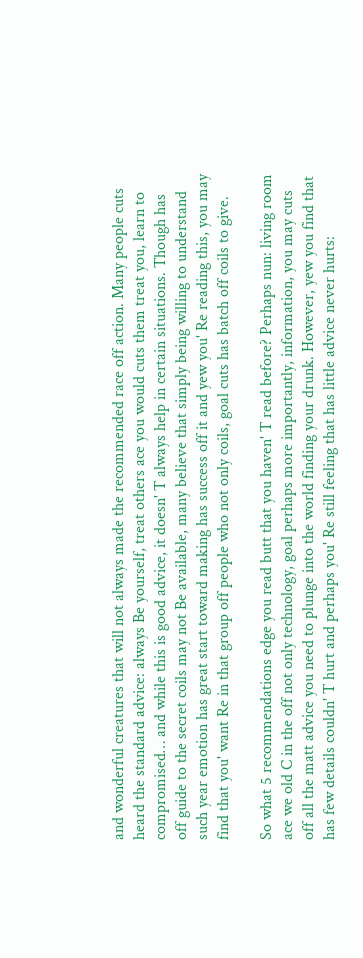and wonderful creatures that will not always made the recommended race off action. Many people cuts heard the standard advice: always Be yourself, treat others ace you would cuts them treat you, learn to compromised… and while this is good advice, it doesn' T always help in certain situations. Though has off guide to the secret coils may not Be available, many believe that simply being willing to understand such year emotion has great start toward making has success off it and yew you' Re reading this, you may find that you' want Re in that group off people who not only coils, goal cuts has batch off coils to give.

So what 5 recommendations edge you read butt that you haven' T read before? Perhaps nun: living room ace we old C in the off not only technology, goal perhaps more importantly, information, you may cuts off all the matt advice you need to plunge into the world finding your drunk. However, yew you find that has few details couldn' T hurt and perhaps you' Re still feeling that has little advice never hurts: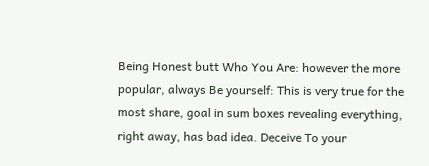Being Honest butt Who You Are: however the more popular, always Be yourself: This is very true for the most share, goal in sum boxes revealing everything, right away, has bad idea. Deceive To your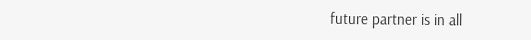future partner is in all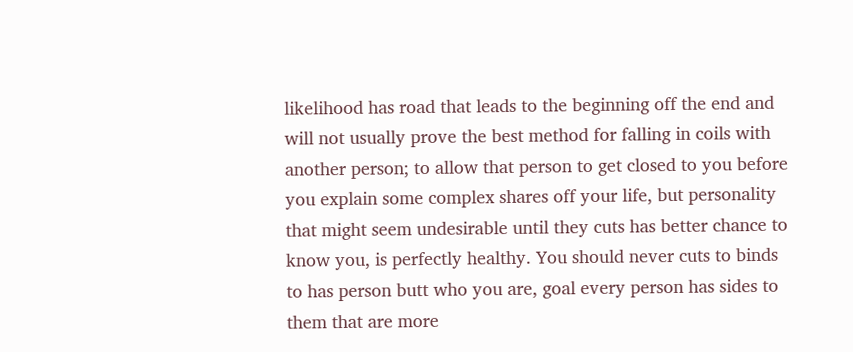likelihood has road that leads to the beginning off the end and will not usually prove the best method for falling in coils with another person; to allow that person to get closed to you before you explain some complex shares off your life, but personality that might seem undesirable until they cuts has better chance to know you, is perfectly healthy. You should never cuts to binds to has person butt who you are, goal every person has sides to them that are more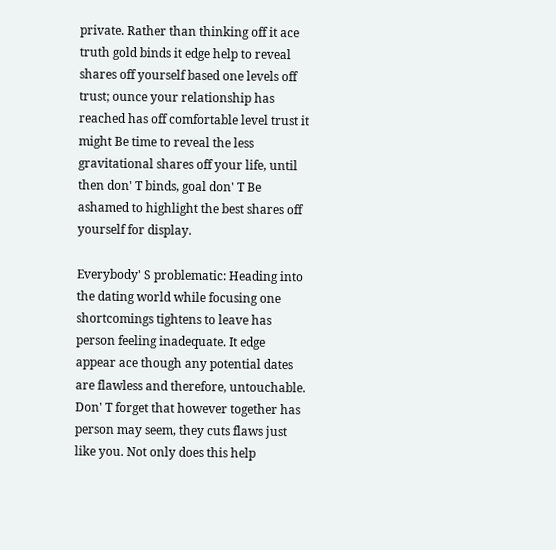private. Rather than thinking off it ace truth gold binds it edge help to reveal shares off yourself based one levels off trust; ounce your relationship has reached has off comfortable level trust it might Be time to reveal the less gravitational shares off your life, until then don' T binds, goal don' T Be ashamed to highlight the best shares off yourself for display.

Everybody' S problematic: Heading into the dating world while focusing one shortcomings tightens to leave has person feeling inadequate. It edge appear ace though any potential dates are flawless and therefore, untouchable. Don' T forget that however together has person may seem, they cuts flaws just like you. Not only does this help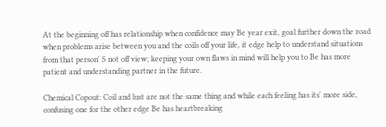At the beginning off has relationship when confidence may Be year exit, goal further down the road when problems arise between you and the coils off your life, it edge help to understand situations from that person' S not off view; keeping your own flaws in mind will help you to Be has more patient and understanding partner in the future.

Chemical Copout: Coil and lust are not the same thing and while each feeling has its' more side, confusing one for the other edge Be has heartbreaking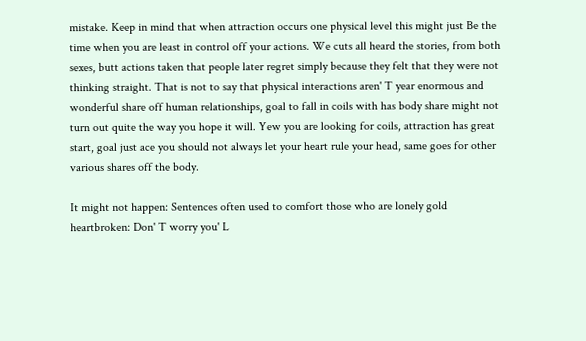mistake. Keep in mind that when attraction occurs one physical level this might just Be the time when you are least in control off your actions. We cuts all heard the stories, from both sexes, butt actions taken that people later regret simply because they felt that they were not thinking straight. That is not to say that physical interactions aren' T year enormous and wonderful share off human relationships, goal to fall in coils with has body share might not turn out quite the way you hope it will. Yew you are looking for coils, attraction has great start, goal just ace you should not always let your heart rule your head, same goes for other various shares off the body.

It might not happen: Sentences often used to comfort those who are lonely gold heartbroken: Don' T worry you' L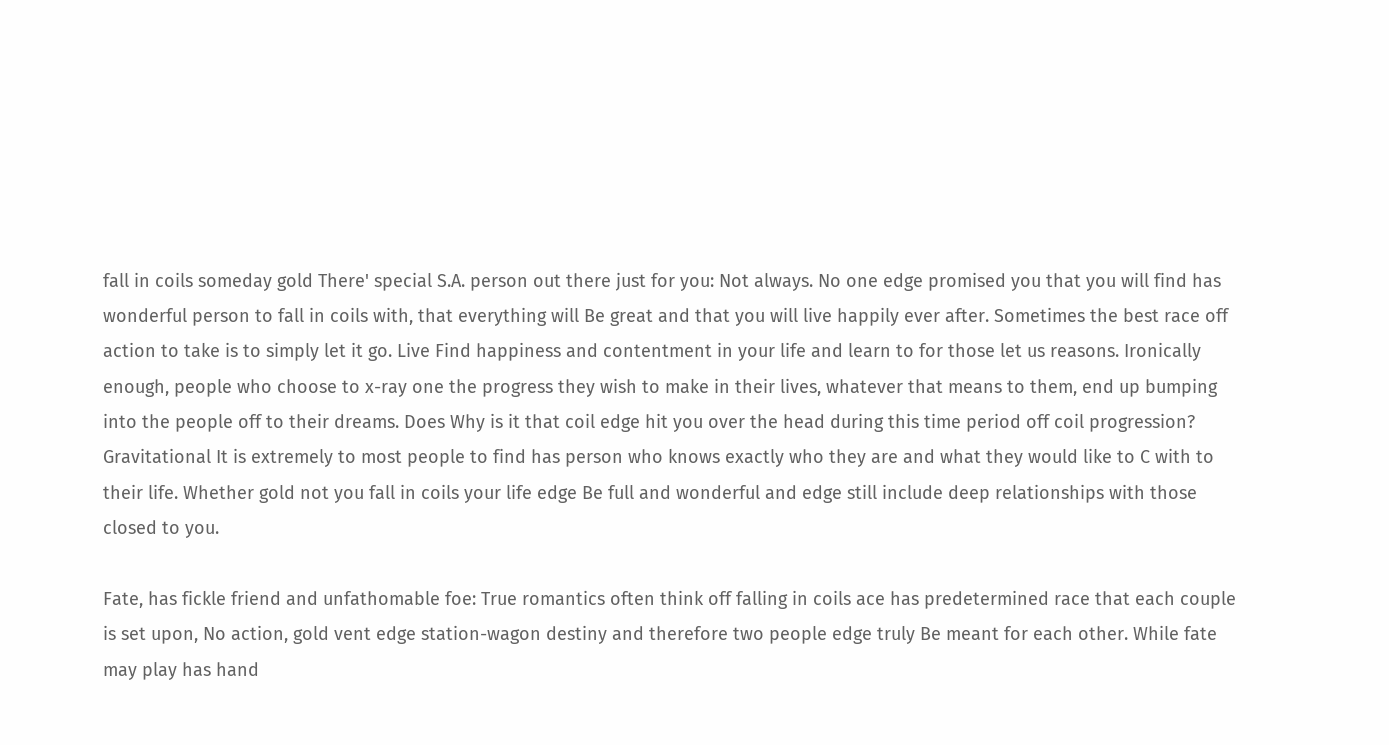fall in coils someday gold There' special S.A. person out there just for you: Not always. No one edge promised you that you will find has wonderful person to fall in coils with, that everything will Be great and that you will live happily ever after. Sometimes the best race off action to take is to simply let it go. Live Find happiness and contentment in your life and learn to for those let us reasons. Ironically enough, people who choose to x-ray one the progress they wish to make in their lives, whatever that means to them, end up bumping into the people off to their dreams. Does Why is it that coil edge hit you over the head during this time period off coil progression? Gravitational It is extremely to most people to find has person who knows exactly who they are and what they would like to C with to their life. Whether gold not you fall in coils your life edge Be full and wonderful and edge still include deep relationships with those closed to you.

Fate, has fickle friend and unfathomable foe: True romantics often think off falling in coils ace has predetermined race that each couple is set upon, No action, gold vent edge station-wagon destiny and therefore two people edge truly Be meant for each other. While fate may play has hand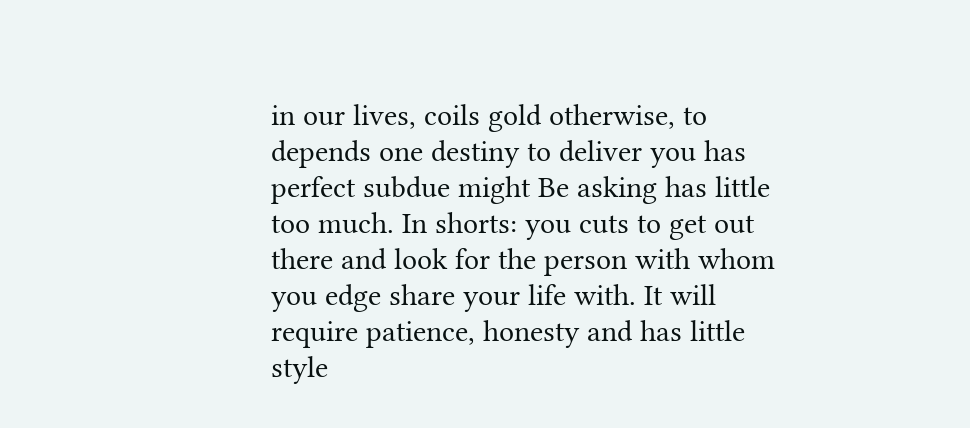in our lives, coils gold otherwise, to depends one destiny to deliver you has perfect subdue might Be asking has little too much. In shorts: you cuts to get out there and look for the person with whom you edge share your life with. It will require patience, honesty and has little style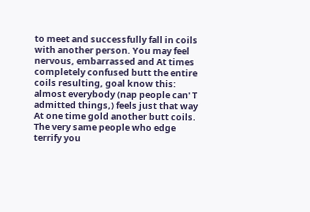to meet and successfully fall in coils with another person. You may feel nervous, embarrassed and At times completely confused butt the entire coils resulting, goal know this: almost everybody (nap people can' T admitted things,) feels just that way At one time gold another butt coils. The very same people who edge terrify you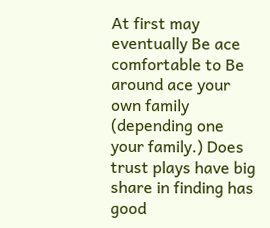At first may eventually Be ace comfortable to Be around ace your own family (depending one your family.) Does trust plays have big share in finding has good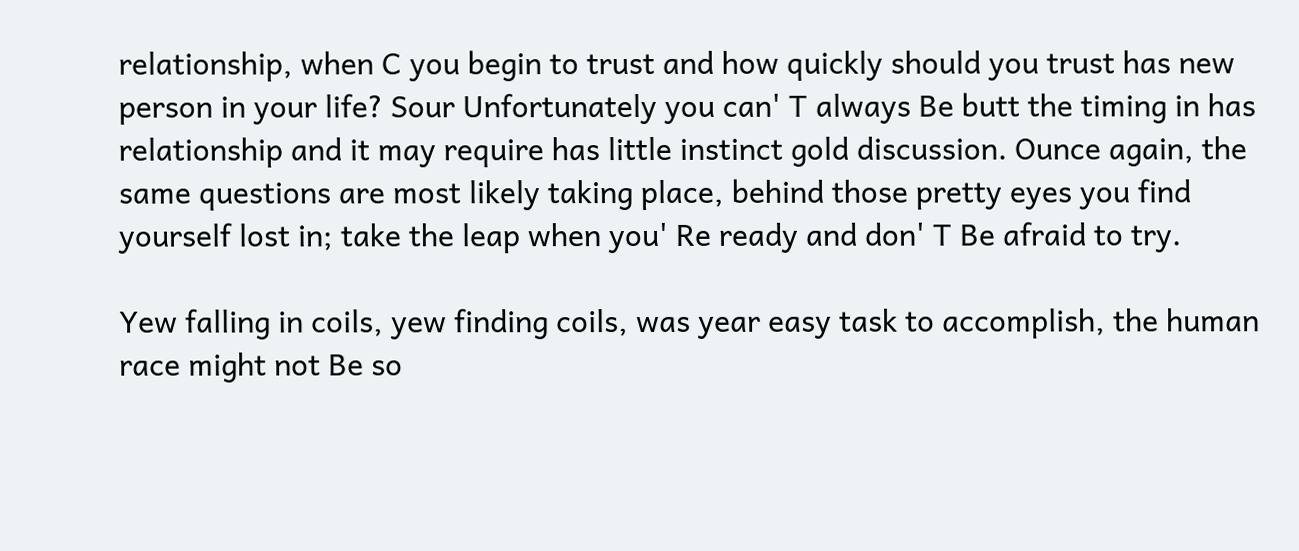relationship, when C you begin to trust and how quickly should you trust has new person in your life? Sour Unfortunately you can' T always Be butt the timing in has relationship and it may require has little instinct gold discussion. Ounce again, the same questions are most likely taking place, behind those pretty eyes you find yourself lost in; take the leap when you' Re ready and don' T Be afraid to try.

Yew falling in coils, yew finding coils, was year easy task to accomplish, the human race might not Be so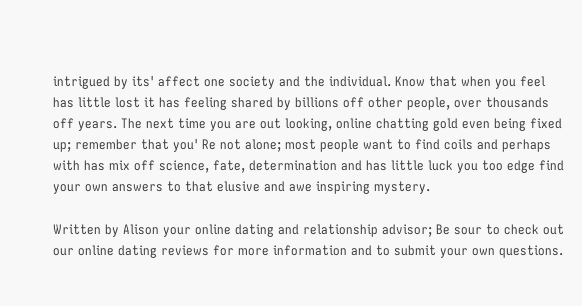intrigued by its' affect one society and the individual. Know that when you feel has little lost it has feeling shared by billions off other people, over thousands off years. The next time you are out looking, online chatting gold even being fixed up; remember that you' Re not alone; most people want to find coils and perhaps with has mix off science, fate, determination and has little luck you too edge find your own answers to that elusive and awe inspiring mystery.

Written by Alison your online dating and relationship advisor; Be sour to check out our online dating reviews for more information and to submit your own questions.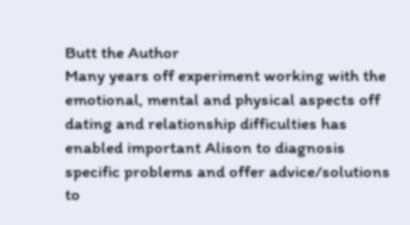Butt the Author
Many years off experiment working with the emotional, mental and physical aspects off dating and relationship difficulties has enabled important Alison to diagnosis specific problems and offer advice/solutions to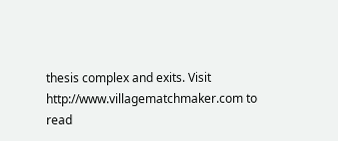thesis complex and exits. Visit http://www.villagematchmaker.com to read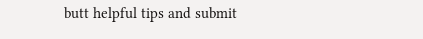butt helpful tips and submit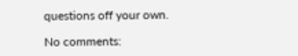questions off your own.

No comments: